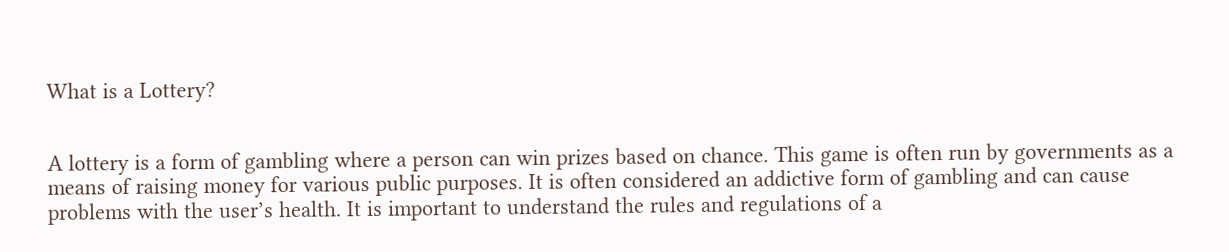What is a Lottery?


A lottery is a form of gambling where a person can win prizes based on chance. This game is often run by governments as a means of raising money for various public purposes. It is often considered an addictive form of gambling and can cause problems with the user’s health. It is important to understand the rules and regulations of a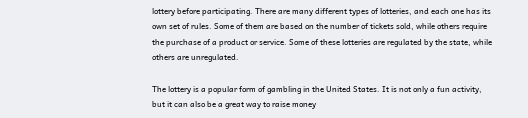lottery before participating. There are many different types of lotteries, and each one has its own set of rules. Some of them are based on the number of tickets sold, while others require the purchase of a product or service. Some of these lotteries are regulated by the state, while others are unregulated.

The lottery is a popular form of gambling in the United States. It is not only a fun activity, but it can also be a great way to raise money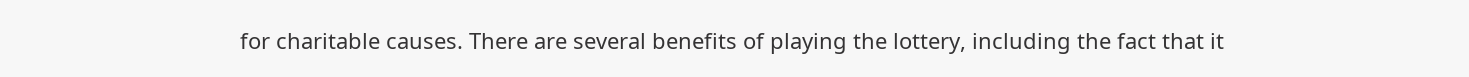for charitable causes. There are several benefits of playing the lottery, including the fact that it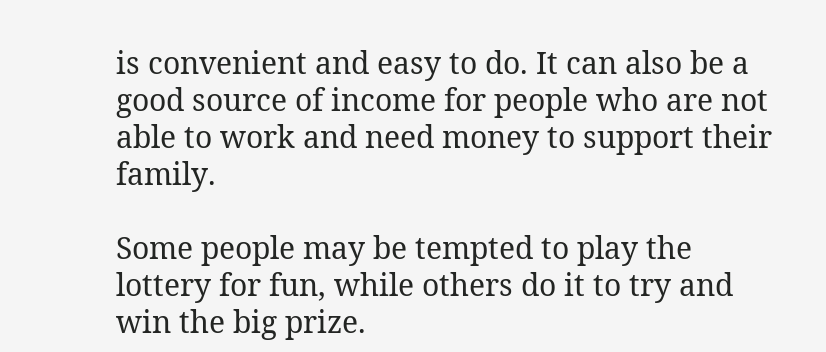is convenient and easy to do. It can also be a good source of income for people who are not able to work and need money to support their family.

Some people may be tempted to play the lottery for fun, while others do it to try and win the big prize.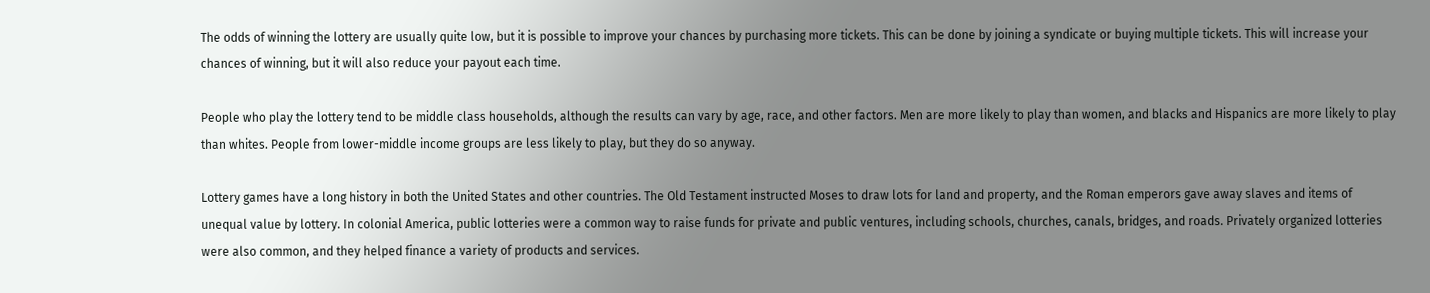The odds of winning the lottery are usually quite low, but it is possible to improve your chances by purchasing more tickets. This can be done by joining a syndicate or buying multiple tickets. This will increase your chances of winning, but it will also reduce your payout each time.

People who play the lottery tend to be middle class households, although the results can vary by age, race, and other factors. Men are more likely to play than women, and blacks and Hispanics are more likely to play than whites. People from lower-middle income groups are less likely to play, but they do so anyway.

Lottery games have a long history in both the United States and other countries. The Old Testament instructed Moses to draw lots for land and property, and the Roman emperors gave away slaves and items of unequal value by lottery. In colonial America, public lotteries were a common way to raise funds for private and public ventures, including schools, churches, canals, bridges, and roads. Privately organized lotteries were also common, and they helped finance a variety of products and services.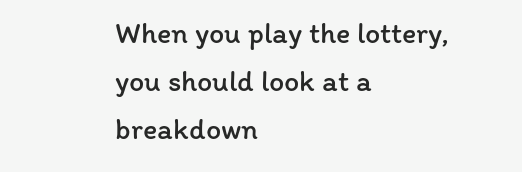When you play the lottery, you should look at a breakdown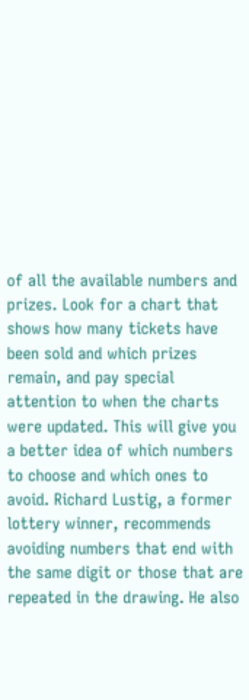of all the available numbers and prizes. Look for a chart that shows how many tickets have been sold and which prizes remain, and pay special attention to when the charts were updated. This will give you a better idea of which numbers to choose and which ones to avoid. Richard Lustig, a former lottery winner, recommends avoiding numbers that end with the same digit or those that are repeated in the drawing. He also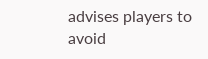advises players to avoid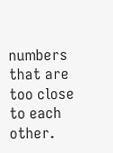numbers that are too close to each other.